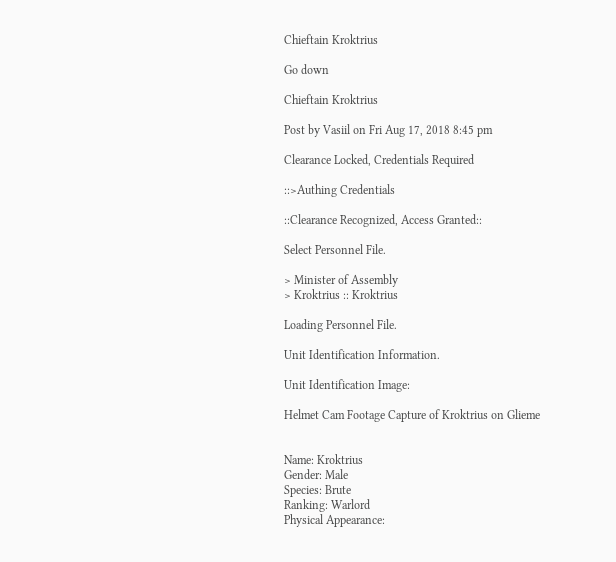Chieftain Kroktrius

Go down

Chieftain Kroktrius

Post by Vasiil on Fri Aug 17, 2018 8:45 pm

Clearance Locked, Credentials Required

::>Authing Credentials

::Clearance Recognized, Access Granted::

Select Personnel File.

> Minister of Assembly
> Kroktrius :: Kroktrius

Loading Personnel File.

Unit Identification Information.

Unit Identification Image:

Helmet Cam Footage Capture of Kroktrius on Glieme


Name: Kroktrius
Gender: Male
Species: Brute
Ranking: Warlord
Physical Appearance: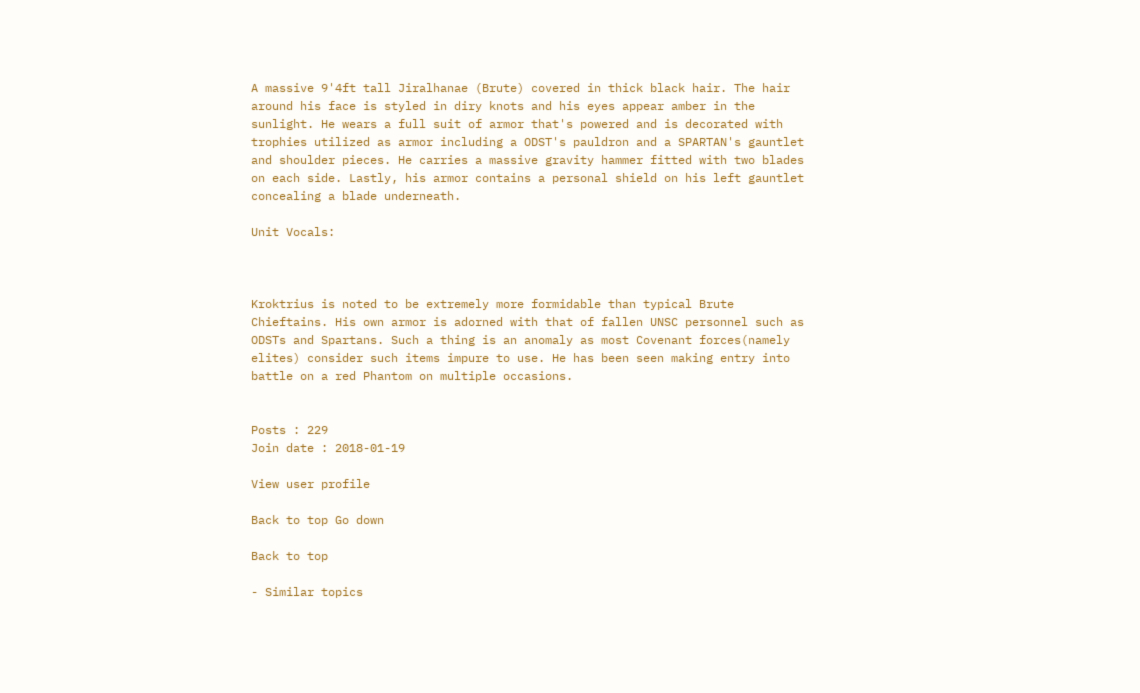A massive 9'4ft tall Jiralhanae (Brute) covered in thick black hair. The hair around his face is styled in diry knots and his eyes appear amber in the sunlight. He wears a full suit of armor that's powered and is decorated with trophies utilized as armor including a ODST's pauldron and a SPARTAN's gauntlet and shoulder pieces. He carries a massive gravity hammer fitted with two blades on each side. Lastly, his armor contains a personal shield on his left gauntlet concealing a blade underneath.

Unit Vocals:



Kroktrius is noted to be extremely more formidable than typical Brute Chieftains. His own armor is adorned with that of fallen UNSC personnel such as ODSTs and Spartans. Such a thing is an anomaly as most Covenant forces(namely elites) consider such items impure to use. He has been seen making entry into battle on a red Phantom on multiple occasions.


Posts : 229
Join date : 2018-01-19

View user profile

Back to top Go down

Back to top

- Similar topics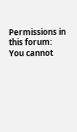Permissions in this forum:
You cannot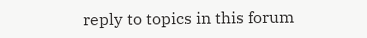reply to topics in this forum